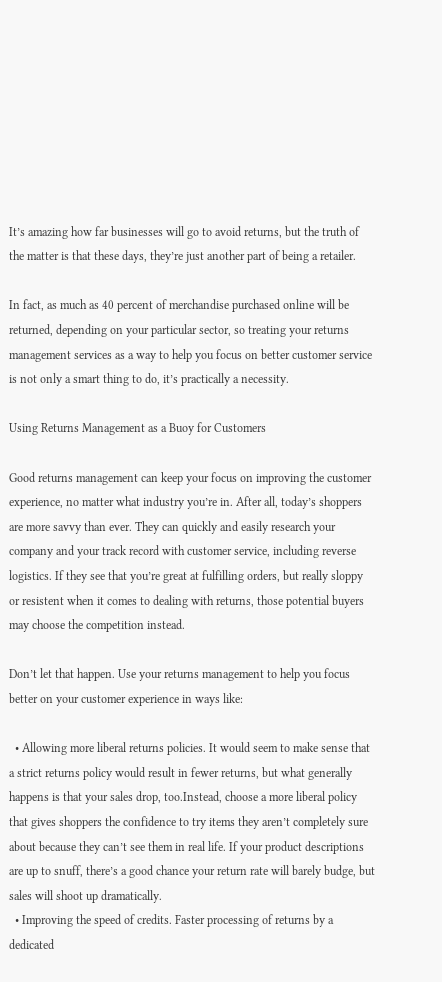It’s amazing how far businesses will go to avoid returns, but the truth of the matter is that these days, they’re just another part of being a retailer.

In fact, as much as 40 percent of merchandise purchased online will be returned, depending on your particular sector, so treating your returns management services as a way to help you focus on better customer service is not only a smart thing to do, it’s practically a necessity.

Using Returns Management as a Buoy for Customers

Good returns management can keep your focus on improving the customer experience, no matter what industry you’re in. After all, today’s shoppers are more savvy than ever. They can quickly and easily research your company and your track record with customer service, including reverse logistics. If they see that you’re great at fulfilling orders, but really sloppy or resistent when it comes to dealing with returns, those potential buyers may choose the competition instead.

Don’t let that happen. Use your returns management to help you focus better on your customer experience in ways like:

  • Allowing more liberal returns policies. It would seem to make sense that a strict returns policy would result in fewer returns, but what generally happens is that your sales drop, too.Instead, choose a more liberal policy that gives shoppers the confidence to try items they aren’t completely sure about because they can’t see them in real life. If your product descriptions are up to snuff, there’s a good chance your return rate will barely budge, but sales will shoot up dramatically.
  • Improving the speed of credits. Faster processing of returns by a dedicated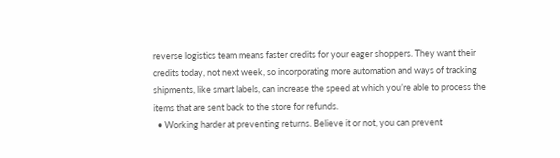reverse logistics team means faster credits for your eager shoppers. They want their credits today, not next week, so incorporating more automation and ways of tracking shipments, like smart labels, can increase the speed at which you’re able to process the items that are sent back to the store for refunds.
  • Working harder at preventing returns. Believe it or not, you can prevent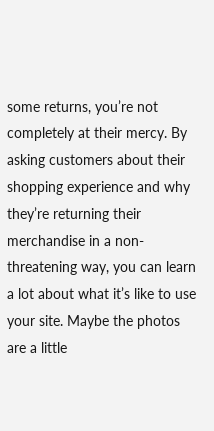some returns, you’re not completely at their mercy. By asking customers about their shopping experience and why they’re returning their merchandise in a non-threatening way, you can learn a lot about what it’s like to use your site. Maybe the photos are a little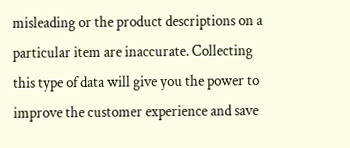misleading or the product descriptions on a particular item are inaccurate. Collecting this type of data will give you the power to improve the customer experience and save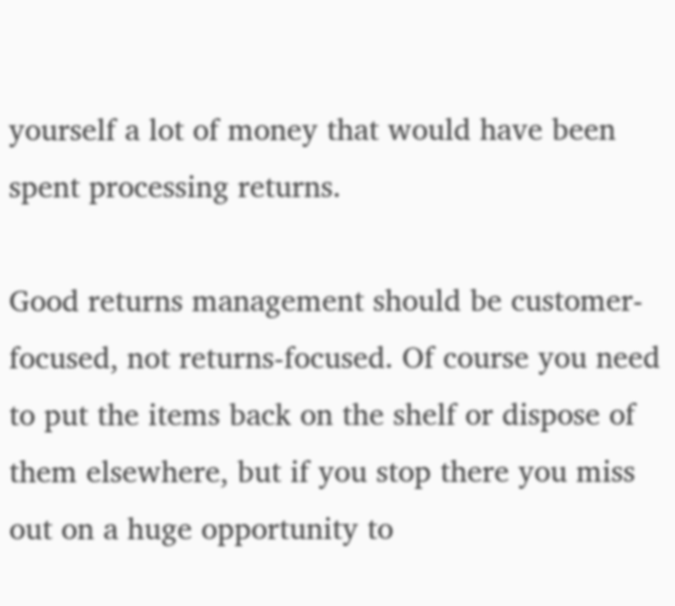yourself a lot of money that would have been spent processing returns.

Good returns management should be customer-focused, not returns-focused. Of course you need to put the items back on the shelf or dispose of them elsewhere, but if you stop there you miss out on a huge opportunity to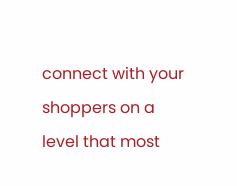connect with your shoppers on a level that most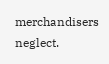merchandisers neglect.